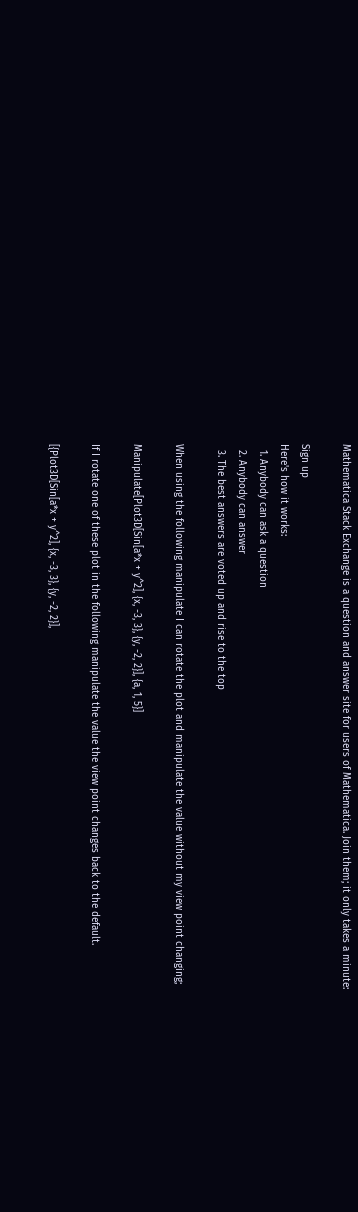Mathematica Stack Exchange is a question and answer site for users of Mathematica. Join them; it only takes a minute:

Sign up
Here's how it works:
  1. Anybody can ask a question
  2. Anybody can answer
  3. The best answers are voted up and rise to the top

When using the following manipulate I can rotate the plot and manipulate the value without my view point changing;

Manipulate[Plot3D[Sin[a*x + y^2], {x, -3, 3}, {y, -2, 2}], {a, 1, 5}]

If I rotate one of these plot in the following manipulate the value the view point changes back to the default.

[{Plot3D[Sin[a*x + y^2], {x, -3, 3}, {y, -2, 2}],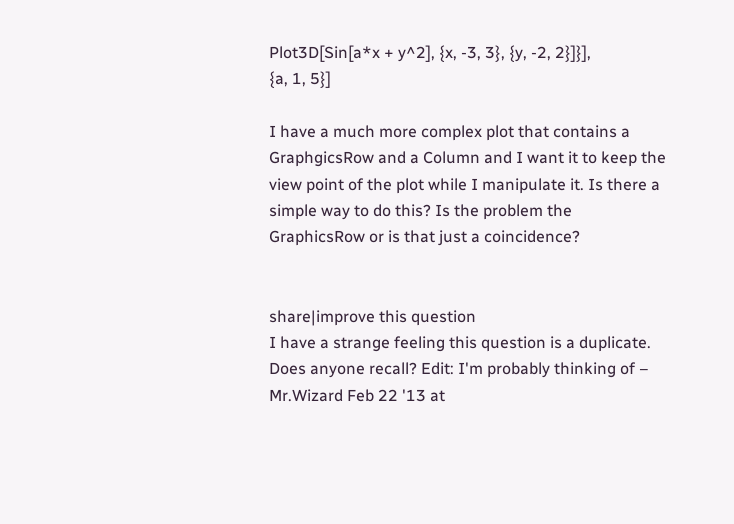Plot3D[Sin[a*x + y^2], {x, -3, 3}, {y, -2, 2}]}],
{a, 1, 5}]

I have a much more complex plot that contains a GraphgicsRow and a Column and I want it to keep the view point of the plot while I manipulate it. Is there a simple way to do this? Is the problem the GraphicsRow or is that just a coincidence?


share|improve this question
I have a strange feeling this question is a duplicate. Does anyone recall? Edit: I'm probably thinking of – Mr.Wizard Feb 22 '13 at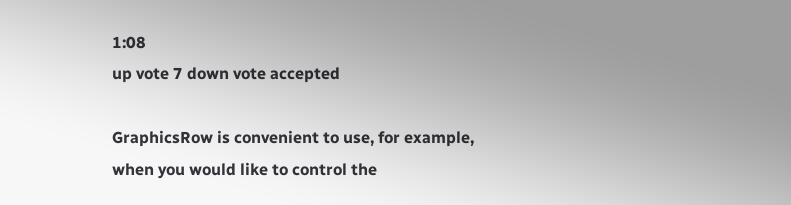1:08
up vote 7 down vote accepted

GraphicsRow is convenient to use, for example, when you would like to control the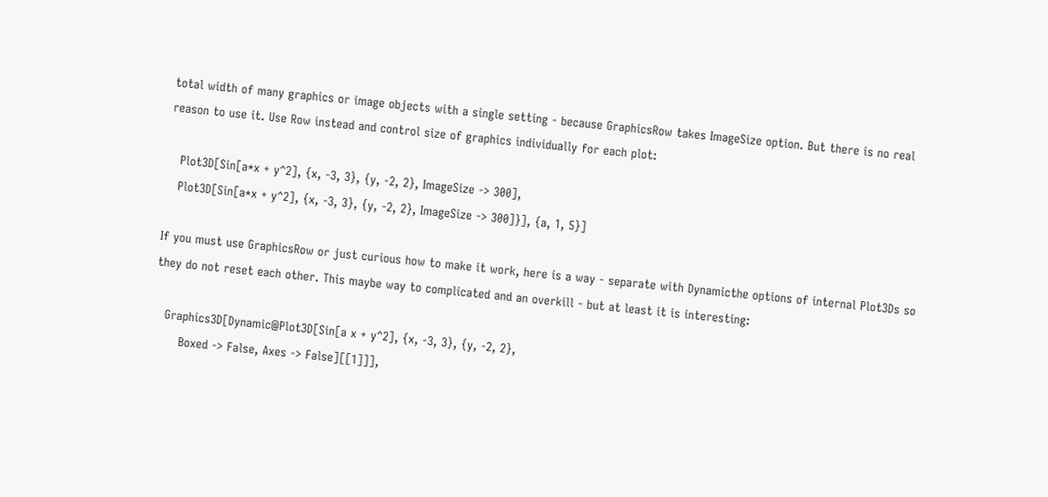total width of many graphics or image objects with a single setting - because GraphicsRow takes ImageSize option. But there is no real reason to use it. Use Row instead and control size of graphics individually for each plot:

   Plot3D[Sin[a*x + y^2], {x, -3, 3}, {y, -2, 2}, ImageSize -> 300],
   Plot3D[Sin[a*x + y^2], {x, -3, 3}, {y, -2, 2}, ImageSize -> 300]}], {a, 1, 5}]

If you must use GraphicsRow or just curious how to make it work, here is a way - separate with Dynamicthe options of internal Plot3Ds so they do not reset each other. This maybe way to complicated and an overkill - but at least it is interesting:

   Graphics3D[Dynamic@Plot3D[Sin[a x + y^2], {x, -3, 3}, {y, -2, 2},
       Boxed -> False, Axes -> False][[1]]],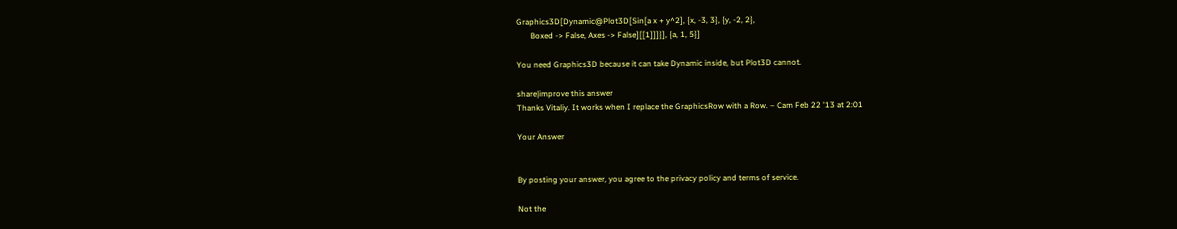Graphics3D[Dynamic@Plot3D[Sin[a x + y^2], {x, -3, 3}, {y, -2, 2},
       Boxed -> False, Axes -> False][[1]]]}], {a, 1, 5}]

You need Graphics3D because it can take Dynamic inside, but Plot3D cannot.

share|improve this answer
Thanks Vitaliy. It works when I replace the GraphicsRow with a Row. – Cam Feb 22 '13 at 2:01

Your Answer


By posting your answer, you agree to the privacy policy and terms of service.

Not the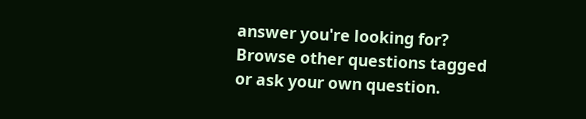answer you're looking for? Browse other questions tagged or ask your own question.